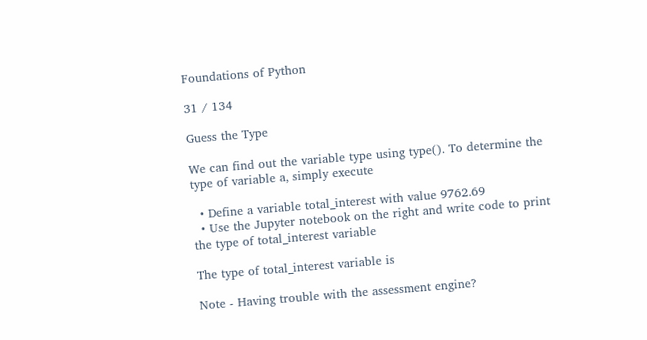Foundations of Python

31 / 134

Guess the Type

We can find out the variable type using type(). To determine the type of variable a, simply execute

  • Define a variable total_interest with value 9762.69
  • Use the Jupyter notebook on the right and write code to print the type of total_interest variable

The type of total_interest variable is

Note - Having trouble with the assessment engine?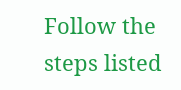Follow the steps listed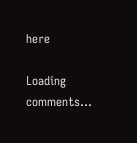here

Loading comments...